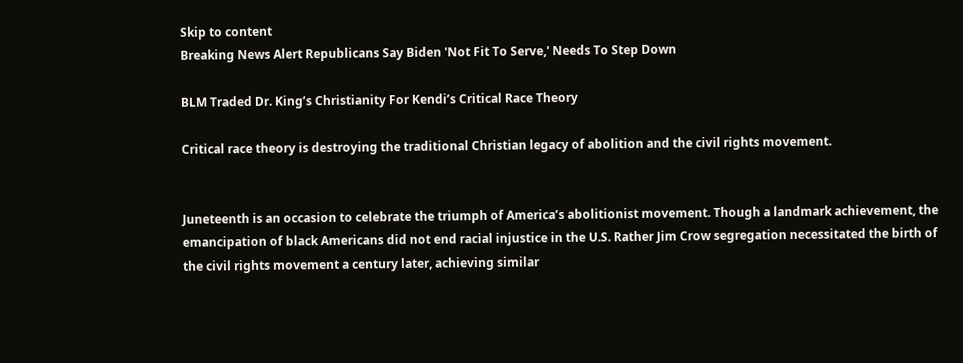Skip to content
Breaking News Alert Republicans Say Biden 'Not Fit To Serve,' Needs To Step Down

BLM Traded Dr. King’s Christianity For Kendi’s Critical Race Theory

Critical race theory is destroying the traditional Christian legacy of abolition and the civil rights movement.


Juneteenth is an occasion to celebrate the triumph of America’s abolitionist movement. Though a landmark achievement, the emancipation of black Americans did not end racial injustice in the U.S. Rather Jim Crow segregation necessitated the birth of the civil rights movement a century later, achieving similar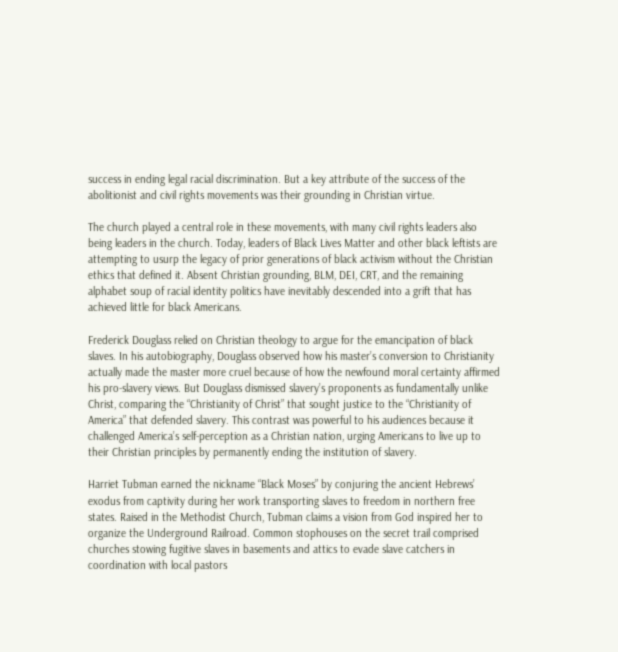success in ending legal racial discrimination. But a key attribute of the success of the abolitionist and civil rights movements was their grounding in Christian virtue.

The church played a central role in these movements, with many civil rights leaders also being leaders in the church. Today, leaders of Black Lives Matter and other black leftists are attempting to usurp the legacy of prior generations of black activism without the Christian ethics that defined it. Absent Christian grounding, BLM, DEI, CRT, and the remaining alphabet soup of racial identity politics have inevitably descended into a grift that has achieved little for black Americans.

Frederick Douglass relied on Christian theology to argue for the emancipation of black slaves. In his autobiography, Douglass observed how his master’s conversion to Christianity actually made the master more cruel because of how the newfound moral certainty affirmed his pro-slavery views. But Douglass dismissed slavery’s proponents as fundamentally unlike Christ, comparing the “Christianity of Christ” that sought justice to the “Christianity of America” that defended slavery. This contrast was powerful to his audiences because it challenged America’s self-perception as a Christian nation, urging Americans to live up to their Christian principles by permanently ending the institution of slavery.

Harriet Tubman earned the nickname “Black Moses” by conjuring the ancient Hebrews’ exodus from captivity during her work transporting slaves to freedom in northern free states. Raised in the Methodist Church, Tubman claims a vision from God inspired her to organize the Underground Railroad. Common stophouses on the secret trail comprised churches stowing fugitive slaves in basements and attics to evade slave catchers in coordination with local pastors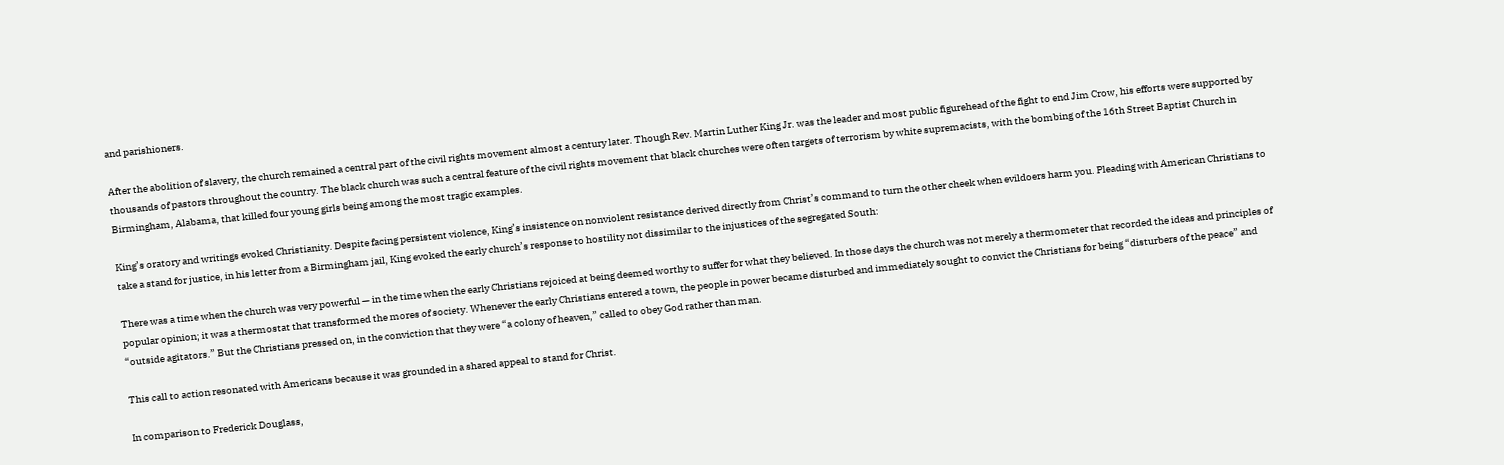and parishioners.

After the abolition of slavery, the church remained a central part of the civil rights movement almost a century later. Though Rev. Martin Luther King Jr. was the leader and most public figurehead of the fight to end Jim Crow, his efforts were supported by thousands of pastors throughout the country. The black church was such a central feature of the civil rights movement that black churches were often targets of terrorism by white supremacists, with the bombing of the 16th Street Baptist Church in Birmingham, Alabama, that killed four young girls being among the most tragic examples.

King’s oratory and writings evoked Christianity. Despite facing persistent violence, King’s insistence on nonviolent resistance derived directly from Christ’s command to turn the other cheek when evildoers harm you. Pleading with American Christians to take a stand for justice, in his letter from a Birmingham jail, King evoked the early church’s response to hostility not dissimilar to the injustices of the segregated South:

There was a time when the church was very powerful — in the time when the early Christians rejoiced at being deemed worthy to suffer for what they believed. In those days the church was not merely a thermometer that recorded the ideas and principles of popular opinion; it was a thermostat that transformed the mores of society. Whenever the early Christians entered a town, the people in power became disturbed and immediately sought to convict the Christians for being “disturbers of the peace” and “outside agitators.” But the Christians pressed on, in the conviction that they were “a colony of heaven,” called to obey God rather than man.

This call to action resonated with Americans because it was grounded in a shared appeal to stand for Christ.

In comparison to Frederick Douglass,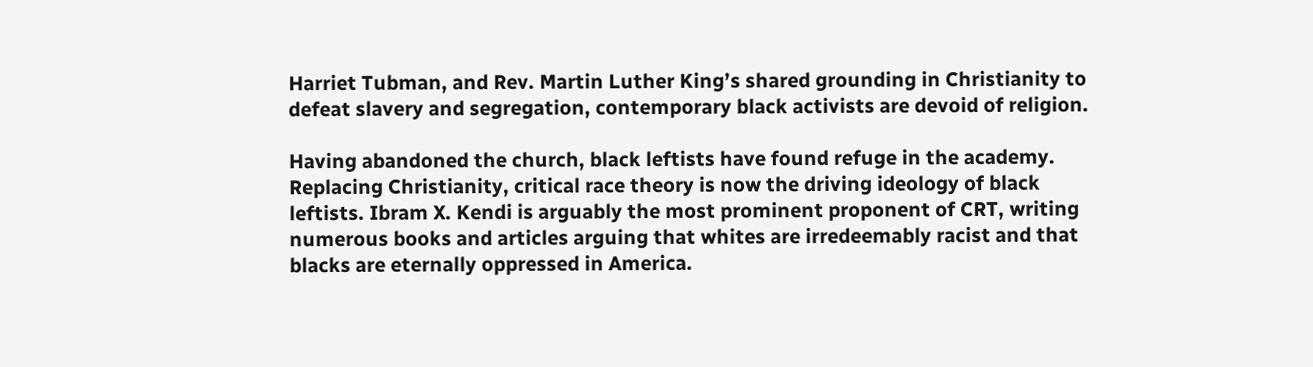Harriet Tubman, and Rev. Martin Luther King’s shared grounding in Christianity to defeat slavery and segregation, contemporary black activists are devoid of religion.

Having abandoned the church, black leftists have found refuge in the academy. Replacing Christianity, critical race theory is now the driving ideology of black leftists. Ibram X. Kendi is arguably the most prominent proponent of CRT, writing numerous books and articles arguing that whites are irredeemably racist and that blacks are eternally oppressed in America.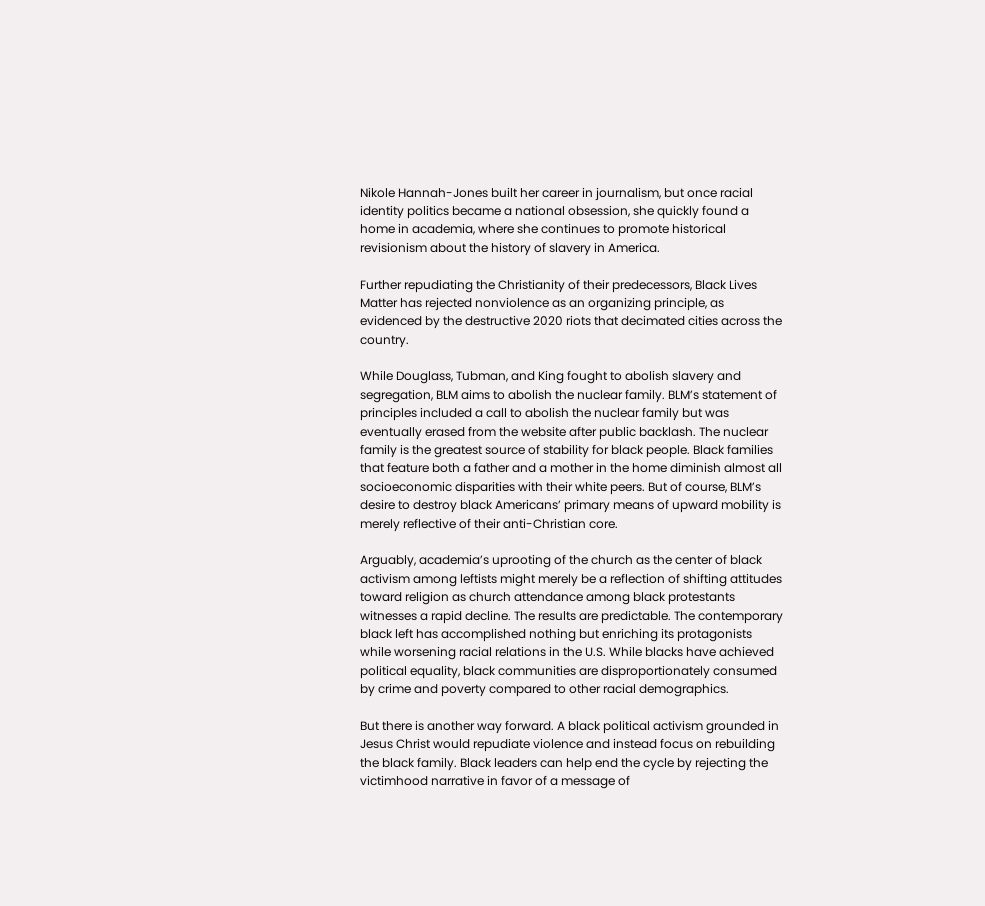Nikole Hannah-Jones built her career in journalism, but once racial identity politics became a national obsession, she quickly found a home in academia, where she continues to promote historical revisionism about the history of slavery in America.

Further repudiating the Christianity of their predecessors, Black Lives Matter has rejected nonviolence as an organizing principle, as evidenced by the destructive 2020 riots that decimated cities across the country.

While Douglass, Tubman, and King fought to abolish slavery and segregation, BLM aims to abolish the nuclear family. BLM’s statement of principles included a call to abolish the nuclear family but was eventually erased from the website after public backlash. The nuclear family is the greatest source of stability for black people. Black families that feature both a father and a mother in the home diminish almost all socioeconomic disparities with their white peers. But of course, BLM’s desire to destroy black Americans’ primary means of upward mobility is merely reflective of their anti-Christian core.

Arguably, academia’s uprooting of the church as the center of black activism among leftists might merely be a reflection of shifting attitudes toward religion as church attendance among black protestants witnesses a rapid decline. The results are predictable. The contemporary black left has accomplished nothing but enriching its protagonists while worsening racial relations in the U.S. While blacks have achieved political equality, black communities are disproportionately consumed by crime and poverty compared to other racial demographics.

But there is another way forward. A black political activism grounded in Jesus Christ would repudiate violence and instead focus on rebuilding the black family. Black leaders can help end the cycle by rejecting the victimhood narrative in favor of a message of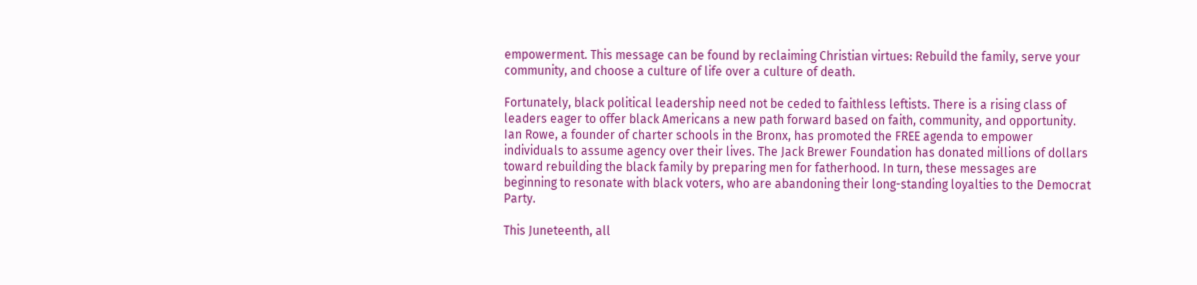empowerment. This message can be found by reclaiming Christian virtues: Rebuild the family, serve your community, and choose a culture of life over a culture of death.

Fortunately, black political leadership need not be ceded to faithless leftists. There is a rising class of leaders eager to offer black Americans a new path forward based on faith, community, and opportunity. Ian Rowe, a founder of charter schools in the Bronx, has promoted the FREE agenda to empower individuals to assume agency over their lives. The Jack Brewer Foundation has donated millions of dollars toward rebuilding the black family by preparing men for fatherhood. In turn, these messages are beginning to resonate with black voters, who are abandoning their long-standing loyalties to the Democrat Party.

This Juneteenth, all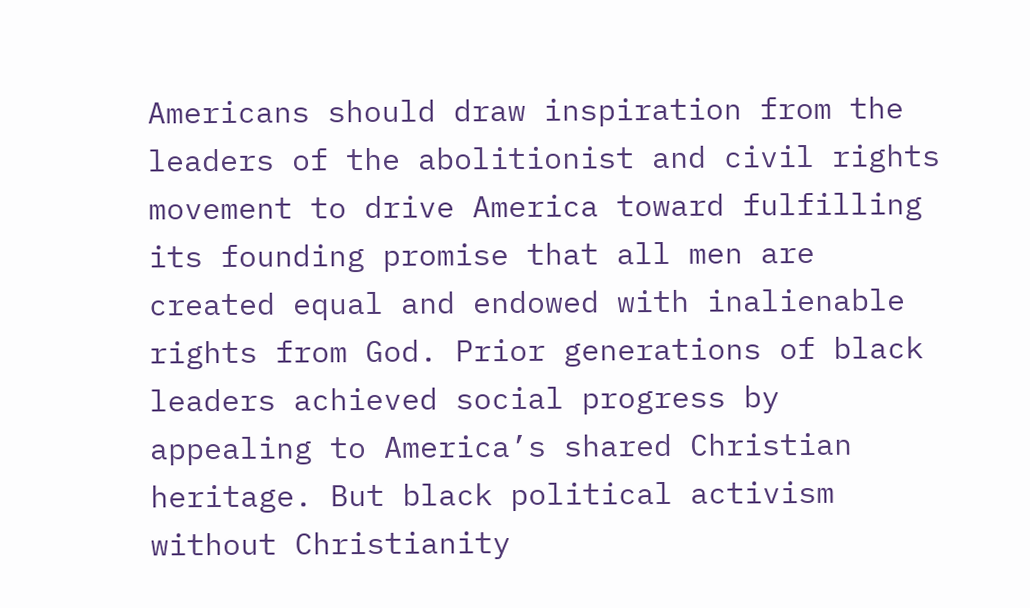Americans should draw inspiration from the leaders of the abolitionist and civil rights movement to drive America toward fulfilling its founding promise that all men are created equal and endowed with inalienable rights from God. Prior generations of black leaders achieved social progress by appealing to America’s shared Christian heritage. But black political activism without Christianity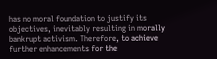has no moral foundation to justify its objectives, inevitably resulting in morally bankrupt activism. Therefore, to achieve further enhancements for the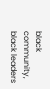black community, black leaders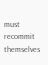must recommit themselves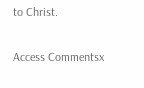to Christ.

Access Commentsx